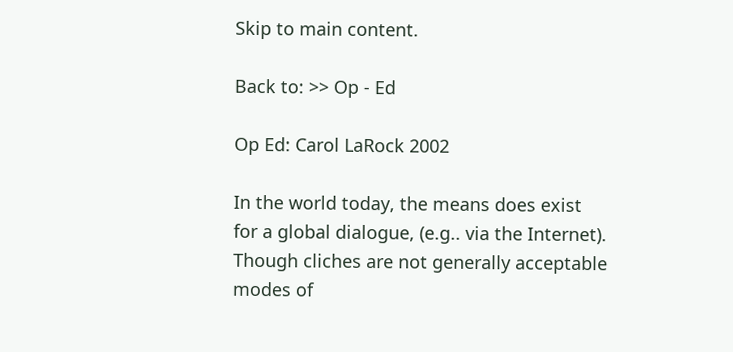Skip to main content.

Back to: >> Op - Ed

Op Ed: Carol LaRock 2002

In the world today, the means does exist for a global dialogue, (e.g.. via the Internet). Though cliches are not generally acceptable modes of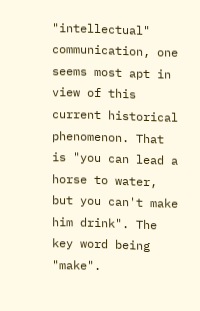"intellectual" communication, one seems most apt in view of this current historical phenomenon. That is "you can lead a horse to water, but you can't make him drink". The key word being "make".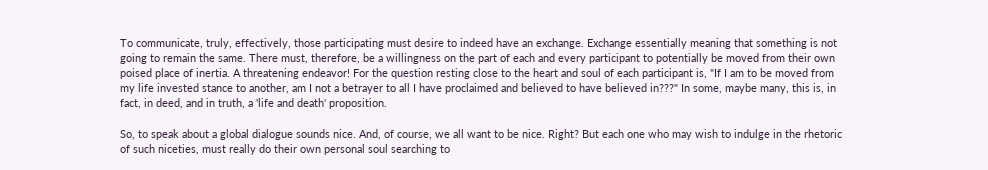To communicate, truly, effectively, those participating must desire to indeed have an exchange. Exchange essentially meaning that something is not going to remain the same. There must, therefore, be a willingness on the part of each and every participant to potentially be moved from their own poised place of inertia. A threatening endeavor! For the question resting close to the heart and soul of each participant is, "If I am to be moved from my life invested stance to another, am I not a betrayer to all I have proclaimed and believed to have believed in???" In some, maybe many, this is, in fact, in deed, and in truth, a 'life and death' proposition.

So, to speak about a global dialogue sounds nice. And, of course, we all want to be nice. Right? But each one who may wish to indulge in the rhetoric of such niceties, must really do their own personal soul searching to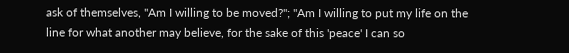ask of themselves, "Am I willing to be moved?"; "Am I willing to put my life on the line for what another may believe, for the sake of this 'peace' I can so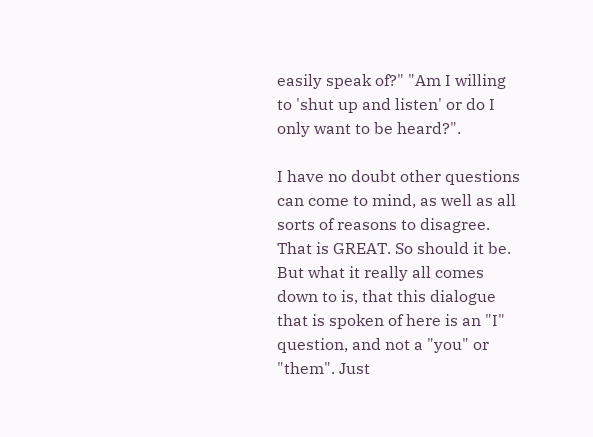easily speak of?" "Am I willing to 'shut up and listen' or do I only want to be heard?".

I have no doubt other questions can come to mind, as well as all sorts of reasons to disagree. That is GREAT. So should it be. But what it really all comes down to is, that this dialogue that is spoken of here is an "I" question, and not a "you" or "them". Just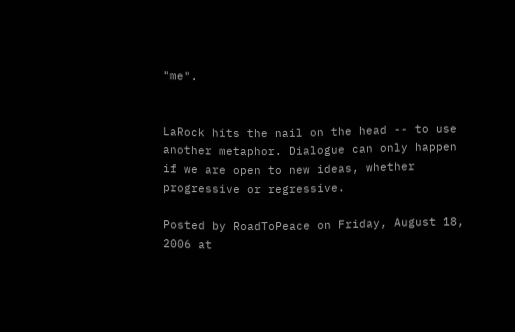"me".


LaRock hits the nail on the head -- to use another metaphor. Dialogue can only happen if we are open to new ideas, whether progressive or regressive.

Posted by RoadToPeace on Friday, August 18, 2006 at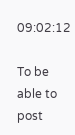09:02:12

To be able to post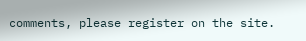comments, please register on the site.